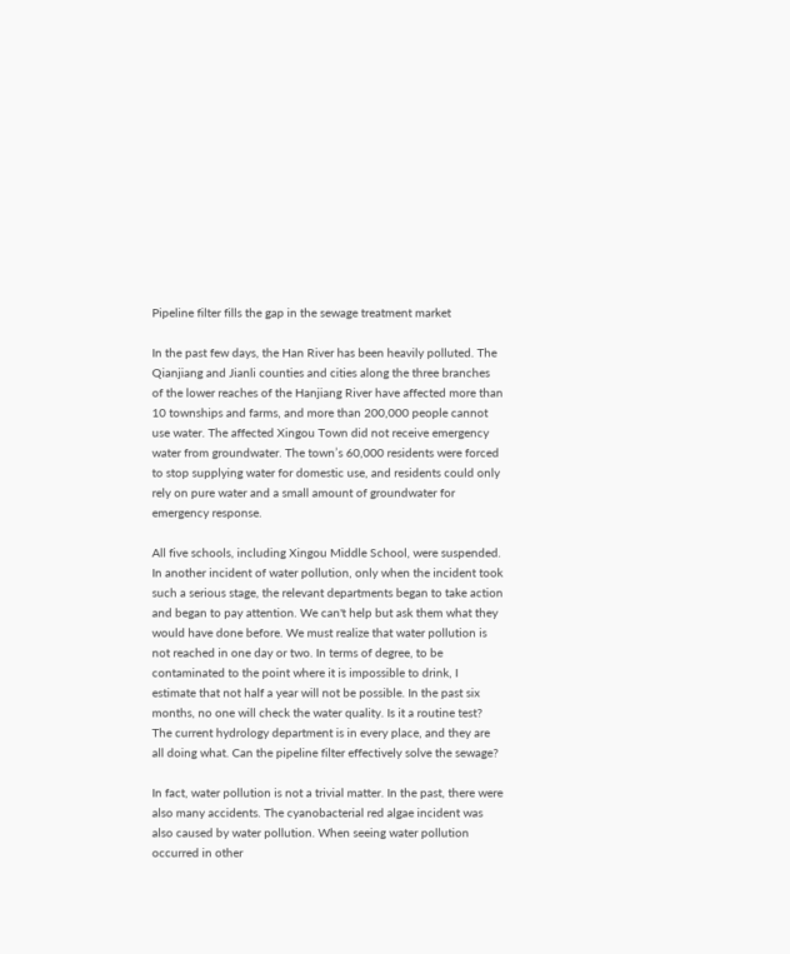Pipeline filter fills the gap in the sewage treatment market

In the past few days, the Han River has been heavily polluted. The Qianjiang and Jianli counties and cities along the three branches of the lower reaches of the Hanjiang River have affected more than 10 townships and farms, and more than 200,000 people cannot use water. The affected Xingou Town did not receive emergency water from groundwater. The town’s 60,000 residents were forced to stop supplying water for domestic use, and residents could only rely on pure water and a small amount of groundwater for emergency response.

All five schools, including Xingou Middle School, were suspended. In another incident of water pollution, only when the incident took such a serious stage, the relevant departments began to take action and began to pay attention. We can't help but ask them what they would have done before. We must realize that water pollution is not reached in one day or two. In terms of degree, to be contaminated to the point where it is impossible to drink, I estimate that not half a year will not be possible. In the past six months, no one will check the water quality. Is it a routine test? The current hydrology department is in every place, and they are all doing what. Can the pipeline filter effectively solve the sewage?

In fact, water pollution is not a trivial matter. In the past, there were also many accidents. The cyanobacterial red algae incident was also caused by water pollution. When seeing water pollution occurred in other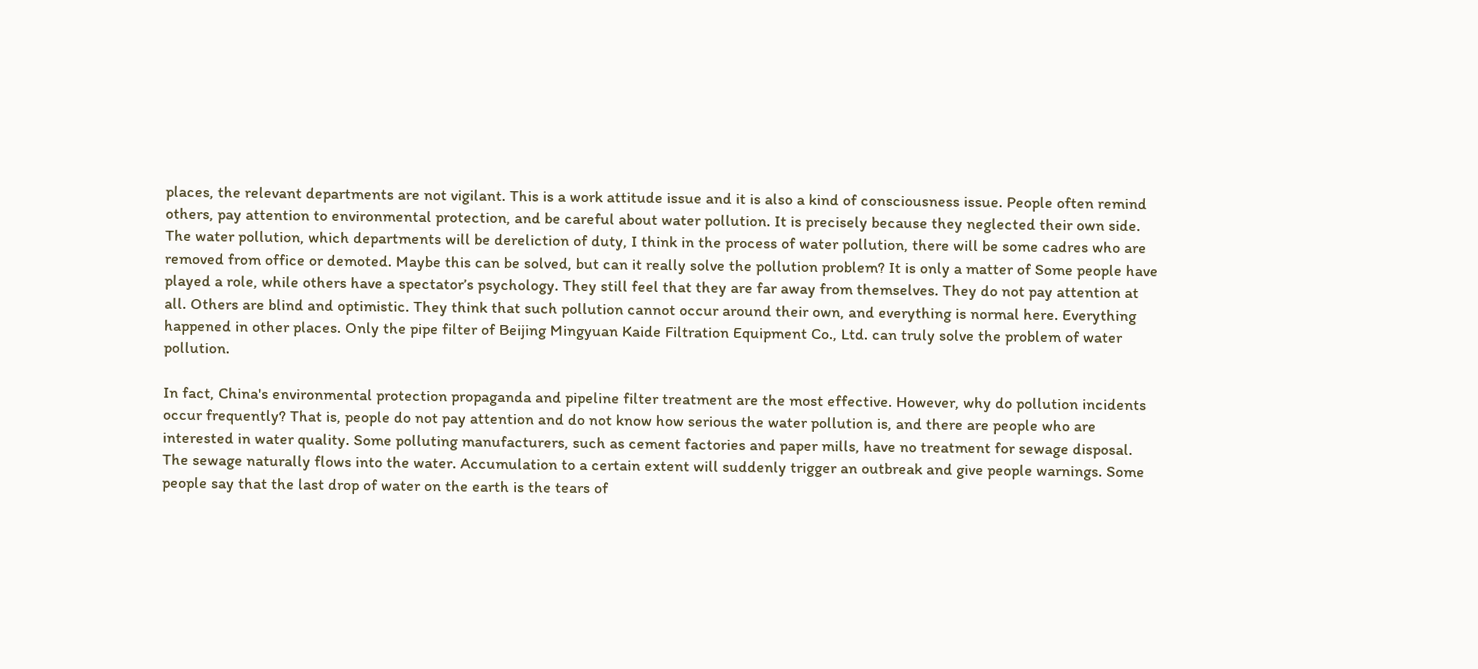places, the relevant departments are not vigilant. This is a work attitude issue and it is also a kind of consciousness issue. People often remind others, pay attention to environmental protection, and be careful about water pollution. It is precisely because they neglected their own side. The water pollution, which departments will be dereliction of duty, I think in the process of water pollution, there will be some cadres who are removed from office or demoted. Maybe this can be solved, but can it really solve the pollution problem? It is only a matter of Some people have played a role, while others have a spectator’s psychology. They still feel that they are far away from themselves. They do not pay attention at all. Others are blind and optimistic. They think that such pollution cannot occur around their own, and everything is normal here. Everything happened in other places. Only the pipe filter of Beijing Mingyuan Kaide Filtration Equipment Co., Ltd. can truly solve the problem of water pollution.

In fact, China's environmental protection propaganda and pipeline filter treatment are the most effective. However, why do pollution incidents occur frequently? That is, people do not pay attention and do not know how serious the water pollution is, and there are people who are interested in water quality. Some polluting manufacturers, such as cement factories and paper mills, have no treatment for sewage disposal. The sewage naturally flows into the water. Accumulation to a certain extent will suddenly trigger an outbreak and give people warnings. Some people say that the last drop of water on the earth is the tears of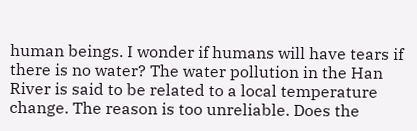human beings. I wonder if humans will have tears if there is no water? The water pollution in the Han River is said to be related to a local temperature change. The reason is too unreliable. Does the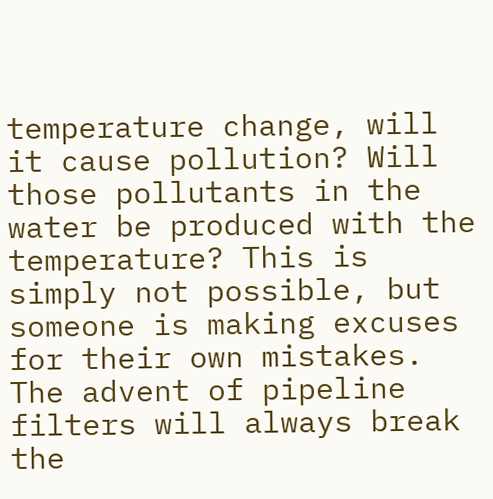temperature change, will it cause pollution? Will those pollutants in the water be produced with the temperature? This is simply not possible, but someone is making excuses for their own mistakes. The advent of pipeline filters will always break the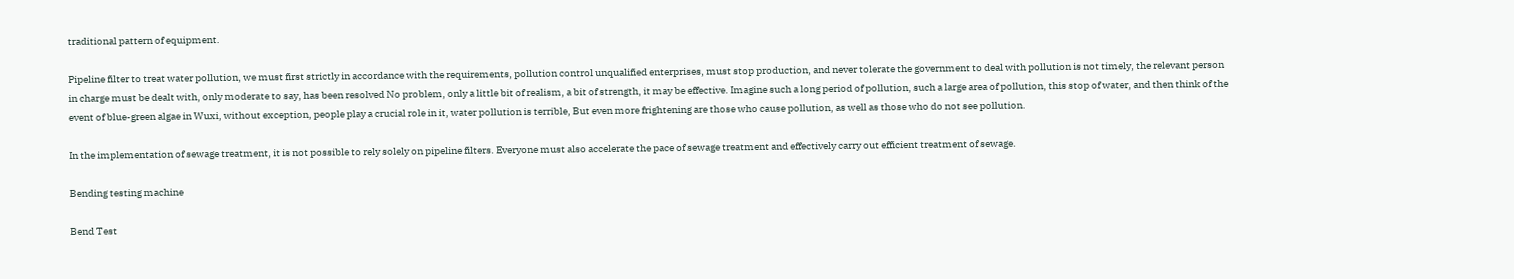traditional pattern of equipment.

Pipeline filter to treat water pollution, we must first strictly in accordance with the requirements, pollution control unqualified enterprises, must stop production, and never tolerate the government to deal with pollution is not timely, the relevant person in charge must be dealt with, only moderate to say, has been resolved No problem, only a little bit of realism, a bit of strength, it may be effective. Imagine such a long period of pollution, such a large area of pollution, this stop of water, and then think of the event of blue-green algae in Wuxi, without exception, people play a crucial role in it, water pollution is terrible, But even more frightening are those who cause pollution, as well as those who do not see pollution.

In the implementation of sewage treatment, it is not possible to rely solely on pipeline filters. Everyone must also accelerate the pace of sewage treatment and effectively carry out efficient treatment of sewage.

Bending testing machine

Bend Test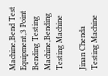Machine,Bend Test Equipment,3 Point Bending Testing Machine,Bending Testing Machine

Jinan Chenda Testing Machine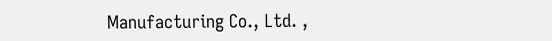Manufacturing Co., Ltd. ,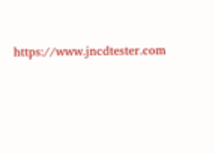https://www.jncdtester.com